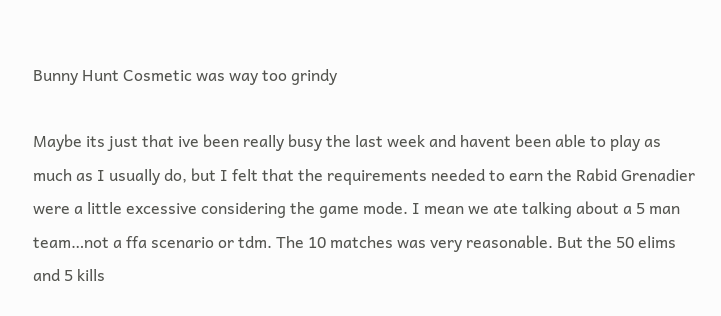Bunny Hunt Cosmetic was way too grindy

Maybe its just that ive been really busy the last week and havent been able to play as much as I usually do, but I felt that the requirements needed to earn the Rabid Grenadier were a little excessive considering the game mode. I mean we ate talking about a 5 man team…not a ffa scenario or tdm. The 10 matches was very reasonable. But the 50 elims and 5 kills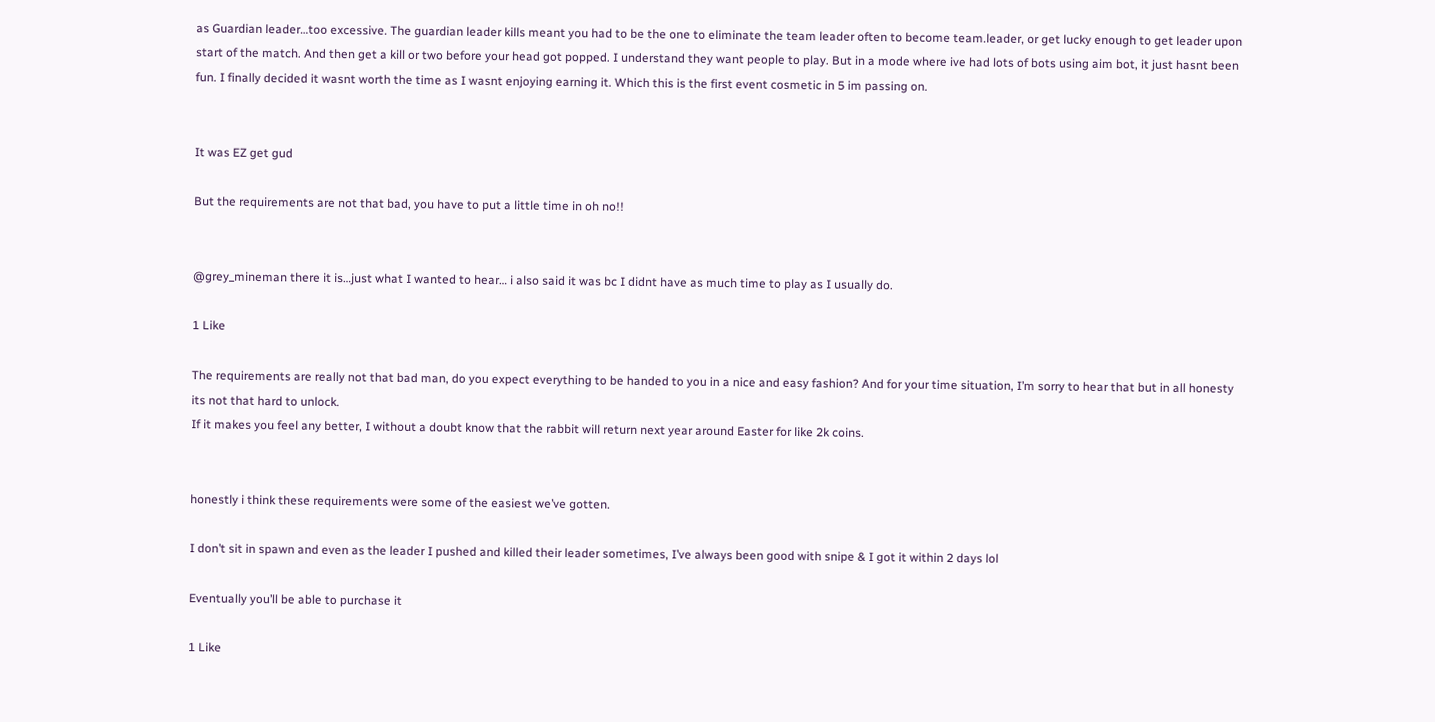as Guardian leader…too excessive. The guardian leader kills meant you had to be the one to eliminate the team leader often to become team.leader, or get lucky enough to get leader upon start of the match. And then get a kill or two before your head got popped. I understand they want people to play. But in a mode where ive had lots of bots using aim bot, it just hasnt been fun. I finally decided it wasnt worth the time as I wasnt enjoying earning it. Which this is the first event cosmetic in 5 im passing on.


It was EZ get gud

But the requirements are not that bad, you have to put a little time in oh no!!


@grey_mineman there it is…just what I wanted to hear… i also said it was bc I didnt have as much time to play as I usually do.

1 Like

The requirements are really not that bad man, do you expect everything to be handed to you in a nice and easy fashion? And for your time situation, I’m sorry to hear that but in all honesty its not that hard to unlock.
If it makes you feel any better, I without a doubt know that the rabbit will return next year around Easter for like 2k coins.


honestly i think these requirements were some of the easiest we’ve gotten.

I don’t sit in spawn and even as the leader I pushed and killed their leader sometimes, I’ve always been good with snipe & I got it within 2 days lol

Eventually you’ll be able to purchase it

1 Like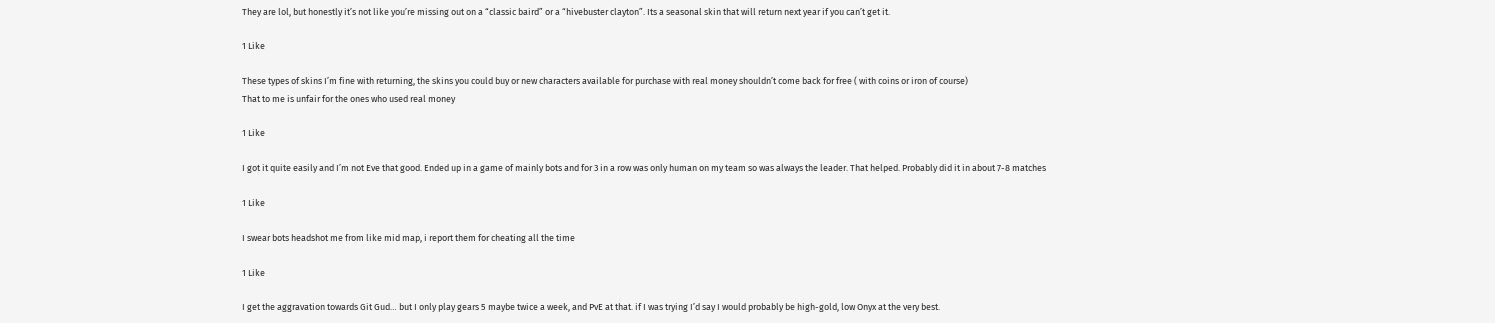They are lol, but honestly it’s not like you’re missing out on a “classic baird” or a “hivebuster clayton”. Its a seasonal skin that will return next year if you can’t get it.

1 Like

These types of skins I’m fine with returning, the skins you could buy or new characters available for purchase with real money shouldn’t come back for free ( with coins or iron of course)
That to me is unfair for the ones who used real money

1 Like

I got it quite easily and I’m not Eve that good. Ended up in a game of mainly bots and for 3 in a row was only human on my team so was always the leader. That helped. Probably did it in about 7-8 matches

1 Like

I swear bots headshot me from like mid map, i report them for cheating all the time

1 Like

I get the aggravation towards Git Gud… but I only play gears 5 maybe twice a week, and PvE at that. if I was trying I’d say I would probably be high-gold, low Onyx at the very best.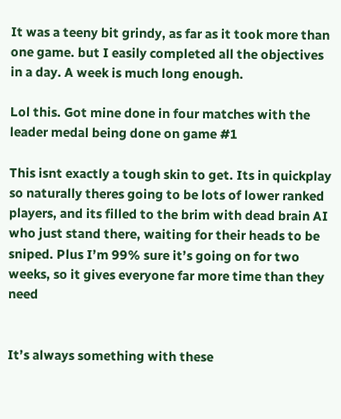It was a teeny bit grindy, as far as it took more than one game. but I easily completed all the objectives in a day. A week is much long enough.

Lol this. Got mine done in four matches with the leader medal being done on game #1

This isnt exactly a tough skin to get. Its in quickplay so naturally theres going to be lots of lower ranked players, and its filled to the brim with dead brain AI who just stand there, waiting for their heads to be sniped. Plus I’m 99% sure it’s going on for two weeks, so it gives everyone far more time than they need


It’s always something with these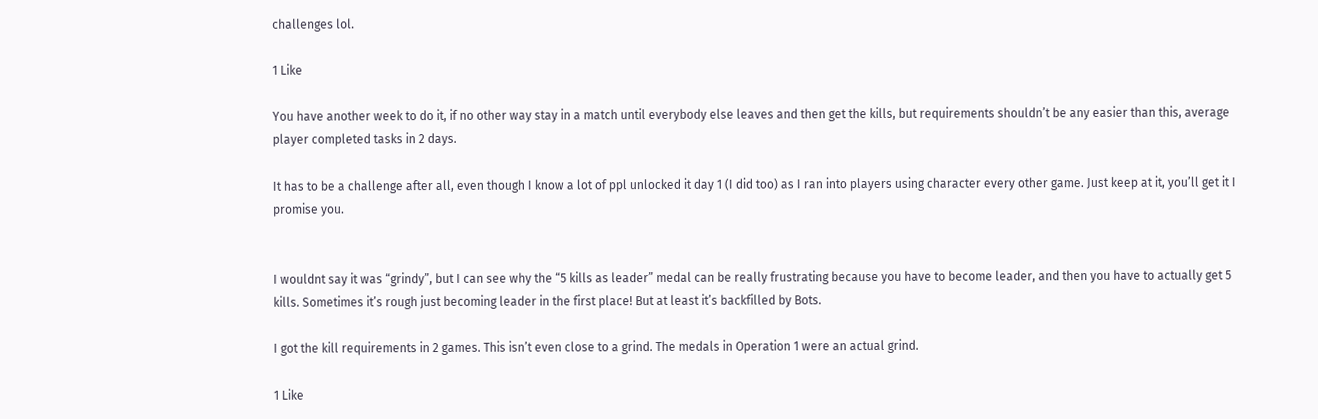challenges lol.

1 Like

You have another week to do it, if no other way stay in a match until everybody else leaves and then get the kills, but requirements shouldn’t be any easier than this, average player completed tasks in 2 days.

It has to be a challenge after all, even though I know a lot of ppl unlocked it day 1 (I did too) as I ran into players using character every other game. Just keep at it, you’ll get it I promise you.


I wouldnt say it was “grindy”, but I can see why the “5 kills as leader” medal can be really frustrating because you have to become leader, and then you have to actually get 5 kills. Sometimes it’s rough just becoming leader in the first place! But at least it’s backfilled by Bots.

I got the kill requirements in 2 games. This isn’t even close to a grind. The medals in Operation 1 were an actual grind.

1 Like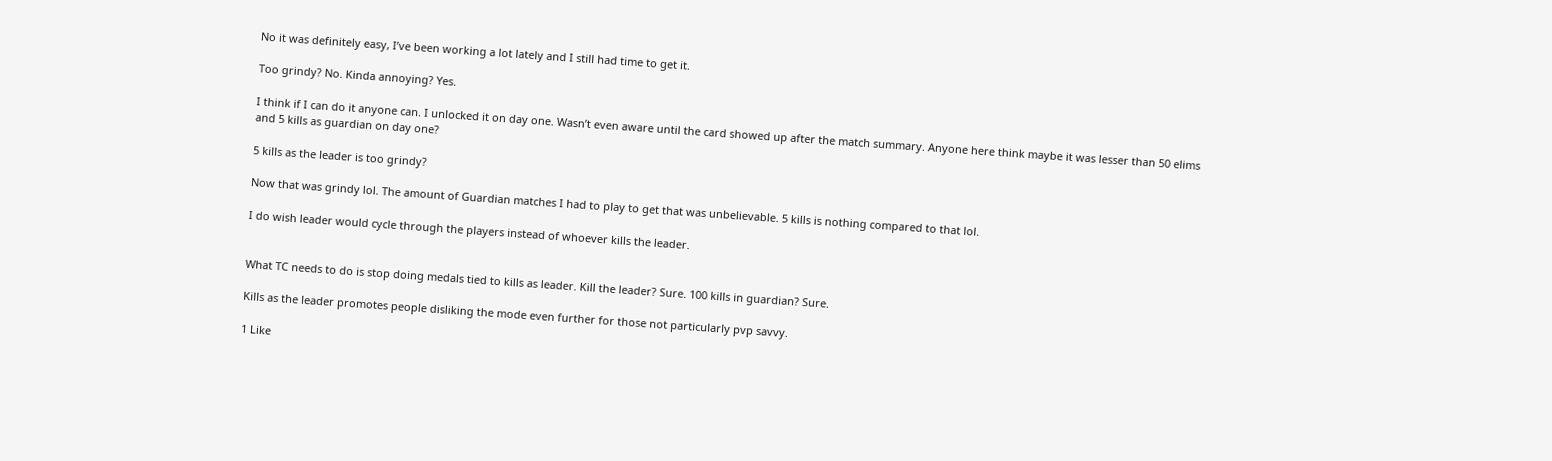No it was definitely easy, I’ve been working a lot lately and I still had time to get it.

Too grindy? No. Kinda annoying? Yes.

I think if I can do it anyone can. I unlocked it on day one. Wasn’t even aware until the card showed up after the match summary. Anyone here think maybe it was lesser than 50 elims and 5 kills as guardian on day one?

5 kills as the leader is too grindy?

Now that was grindy lol. The amount of Guardian matches I had to play to get that was unbelievable. 5 kills is nothing compared to that lol.

I do wish leader would cycle through the players instead of whoever kills the leader.


What TC needs to do is stop doing medals tied to kills as leader. Kill the leader? Sure. 100 kills in guardian? Sure.

Kills as the leader promotes people disliking the mode even further for those not particularly pvp savvy.

1 Like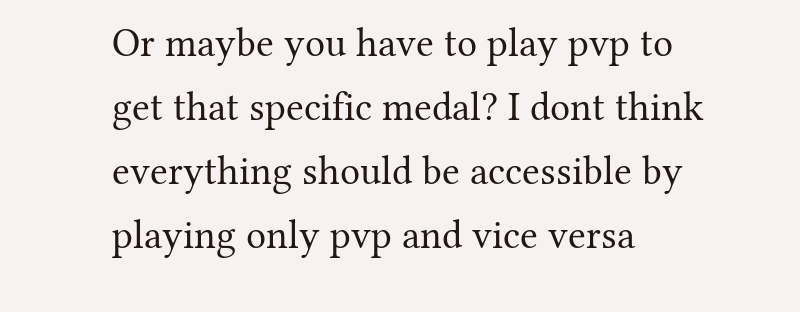Or maybe you have to play pvp to get that specific medal? I dont think everything should be accessible by playing only pvp and vice versa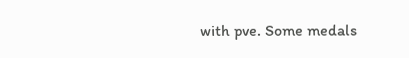with pve. Some medals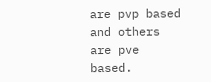are pvp based and others are pve based.